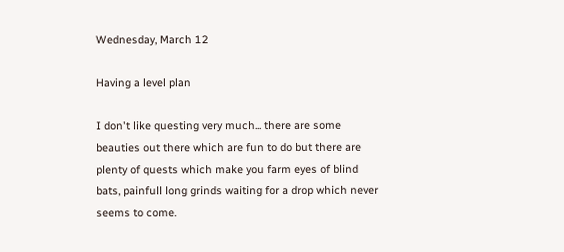Wednesday, March 12

Having a level plan

I don't like questing very much... there are some beauties out there which are fun to do but there are plenty of quests which make you farm eyes of blind bats, painfull long grinds waiting for a drop which never seems to come.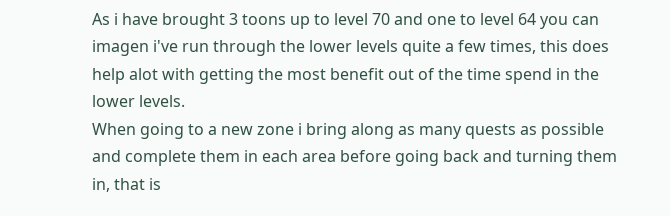As i have brought 3 toons up to level 70 and one to level 64 you can imagen i've run through the lower levels quite a few times, this does help alot with getting the most benefit out of the time spend in the lower levels.
When going to a new zone i bring along as many quests as possible and complete them in each area before going back and turning them in, that is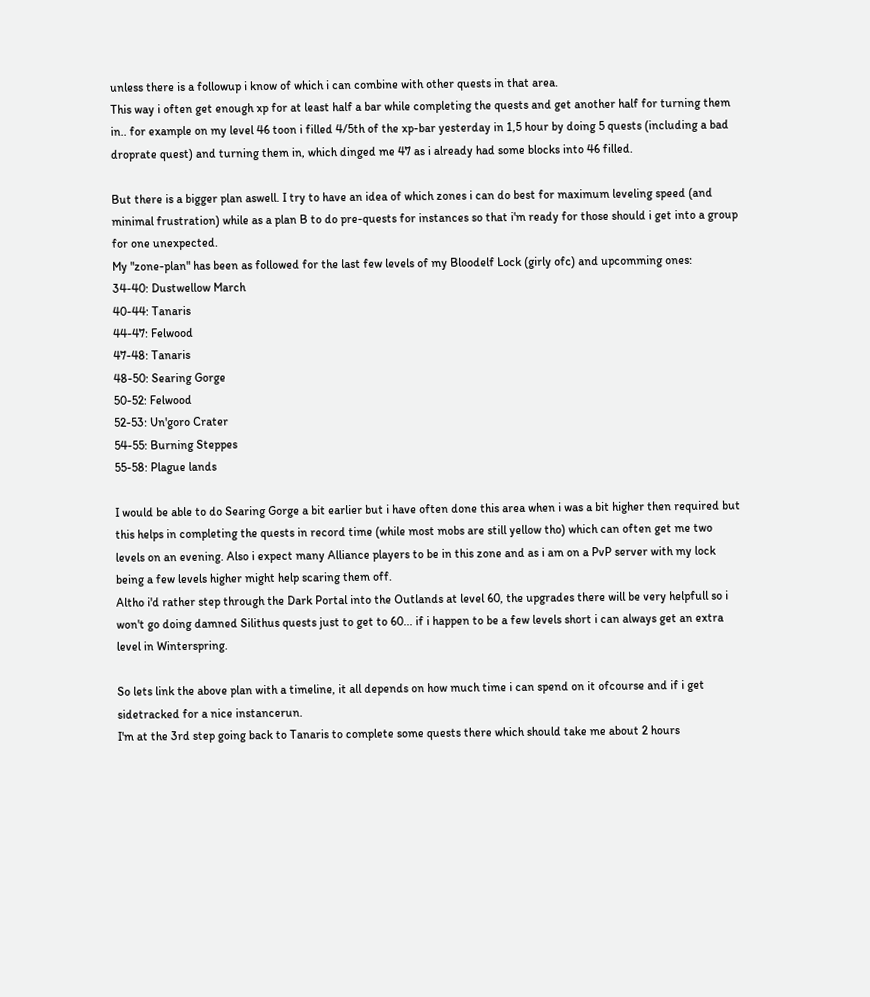unless there is a followup i know of which i can combine with other quests in that area.
This way i often get enough xp for at least half a bar while completing the quests and get another half for turning them in.. for example on my level 46 toon i filled 4/5th of the xp-bar yesterday in 1,5 hour by doing 5 quests (including a bad droprate quest) and turning them in, which dinged me 47 as i already had some blocks into 46 filled.

But there is a bigger plan aswell. I try to have an idea of which zones i can do best for maximum leveling speed (and minimal frustration) while as a plan B to do pre-quests for instances so that i'm ready for those should i get into a group for one unexpected.
My "zone-plan" has been as followed for the last few levels of my Bloodelf Lock (girly ofc) and upcomming ones:
34-40: Dustwellow March
40-44: Tanaris
44-47: Felwood
47-48: Tanaris
48-50: Searing Gorge
50-52: Felwood
52-53: Un'goro Crater
54-55: Burning Steppes
55-58: Plague lands

I would be able to do Searing Gorge a bit earlier but i have often done this area when i was a bit higher then required but this helps in completing the quests in record time (while most mobs are still yellow tho) which can often get me two levels on an evening. Also i expect many Alliance players to be in this zone and as i am on a PvP server with my lock being a few levels higher might help scaring them off.
Altho i'd rather step through the Dark Portal into the Outlands at level 60, the upgrades there will be very helpfull so i won't go doing damned Silithus quests just to get to 60... if i happen to be a few levels short i can always get an extra level in Winterspring.

So lets link the above plan with a timeline, it all depends on how much time i can spend on it ofcourse and if i get sidetracked for a nice instancerun.
I'm at the 3rd step going back to Tanaris to complete some quests there which should take me about 2 hours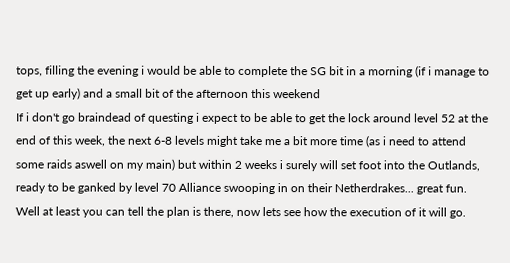tops, filling the evening i would be able to complete the SG bit in a morning (if i manage to get up early) and a small bit of the afternoon this weekend
If i don't go braindead of questing i expect to be able to get the lock around level 52 at the end of this week, the next 6-8 levels might take me a bit more time (as i need to attend some raids aswell on my main) but within 2 weeks i surely will set foot into the Outlands, ready to be ganked by level 70 Alliance swooping in on their Netherdrakes... great fun.
Well at least you can tell the plan is there, now lets see how the execution of it will go.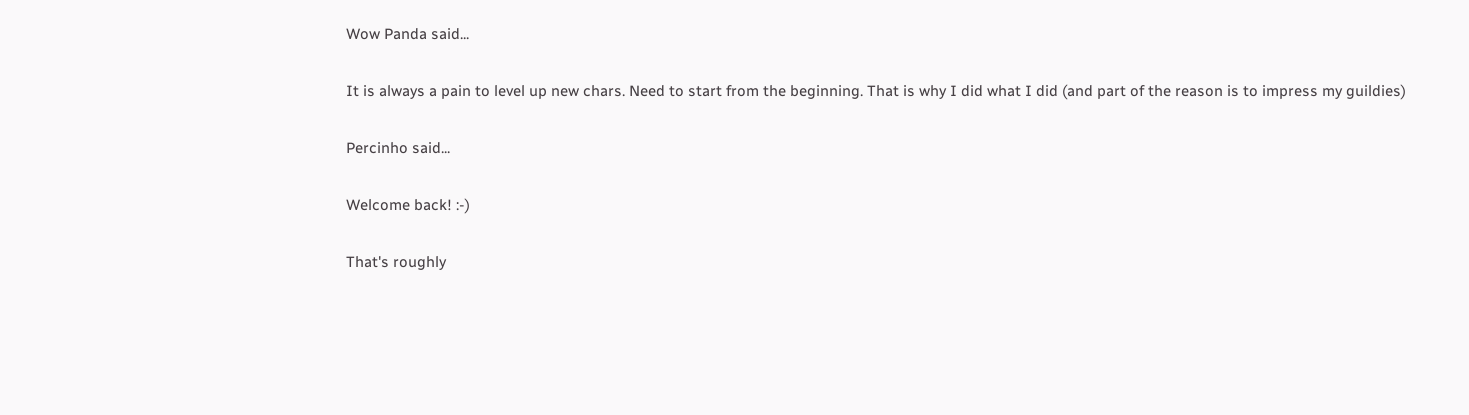Wow Panda said...

It is always a pain to level up new chars. Need to start from the beginning. That is why I did what I did (and part of the reason is to impress my guildies)

Percinho said...

Welcome back! :-)

That's roughly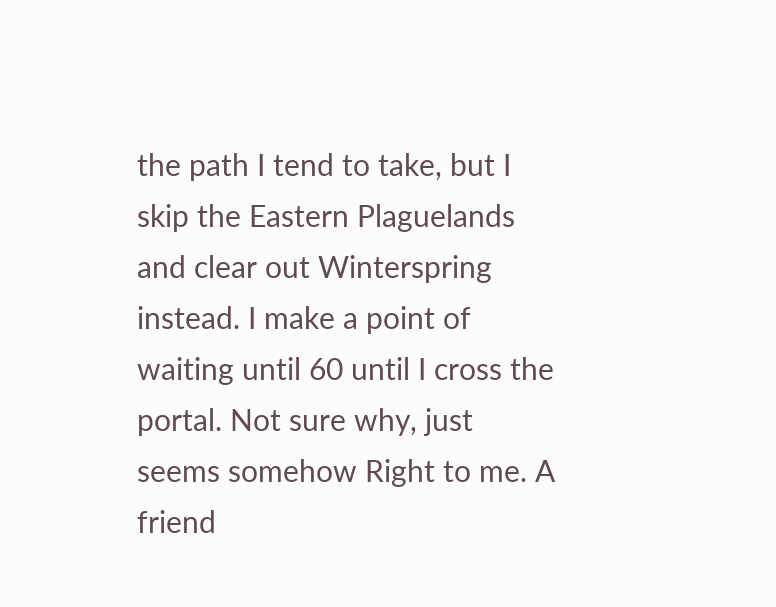the path I tend to take, but I skip the Eastern Plaguelands and clear out Winterspring instead. I make a point of waiting until 60 until I cross the portal. Not sure why, just seems somehow Right to me. A friend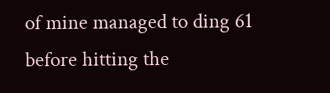of mine managed to ding 61 before hitting the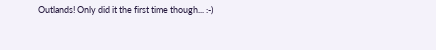Outlands! Only did it the first time though... :-)